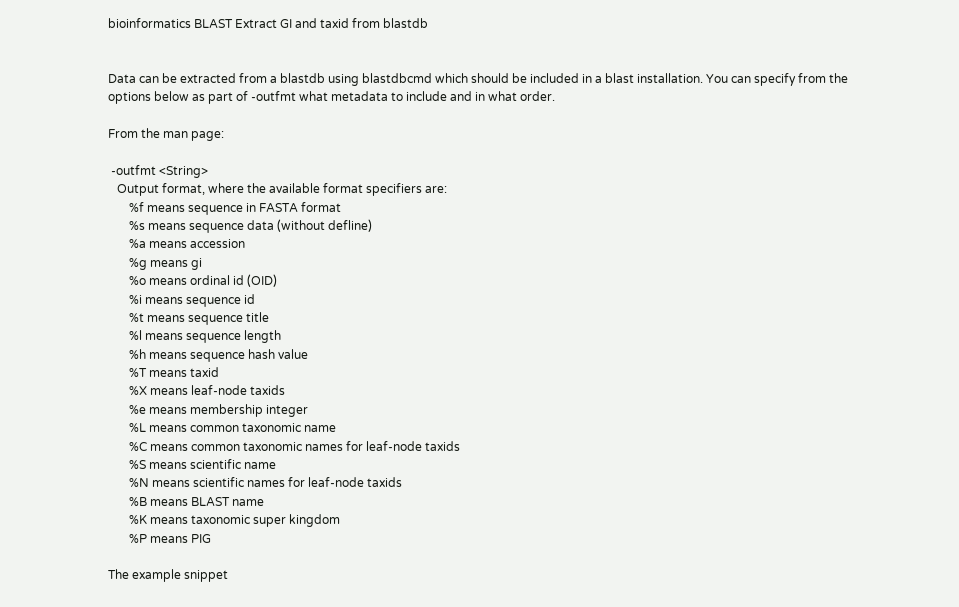bioinformatics BLAST Extract GI and taxid from blastdb


Data can be extracted from a blastdb using blastdbcmd which should be included in a blast installation. You can specify from the options below as part of -outfmt what metadata to include and in what order.

From the man page:

 -outfmt <String>
   Output format, where the available format specifiers are:
       %f means sequence in FASTA format
       %s means sequence data (without defline)
       %a means accession
       %g means gi
       %o means ordinal id (OID)
       %i means sequence id
       %t means sequence title
       %l means sequence length
       %h means sequence hash value
       %T means taxid
       %X means leaf-node taxids
       %e means membership integer
       %L means common taxonomic name
       %C means common taxonomic names for leaf-node taxids
       %S means scientific name
       %N means scientific names for leaf-node taxids
       %B means BLAST name
       %K means taxonomic super kingdom
       %P means PIG

The example snippet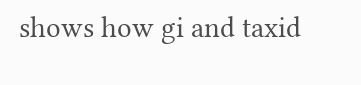shows how gi and taxid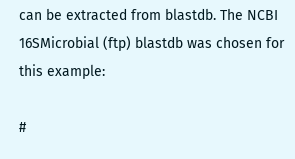can be extracted from blastdb. The NCBI 16SMicrobial (ftp) blastdb was chosen for this example:

#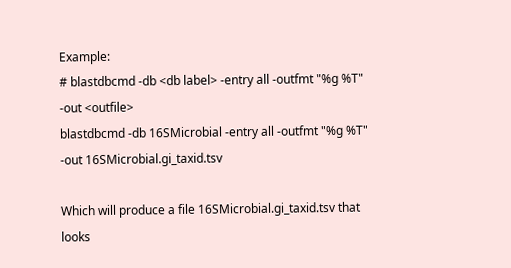Example:
# blastdbcmd -db <db label> -entry all -outfmt "%g %T" -out <outfile>
blastdbcmd -db 16SMicrobial -entry all -outfmt "%g %T" -out 16SMicrobial.gi_taxid.tsv

Which will produce a file 16SMicrobial.gi_taxid.tsv that looks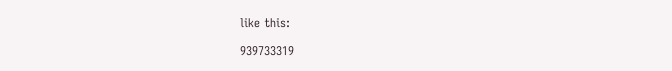like this:

939733319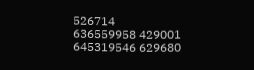526714
636559958 429001
645319546 629680